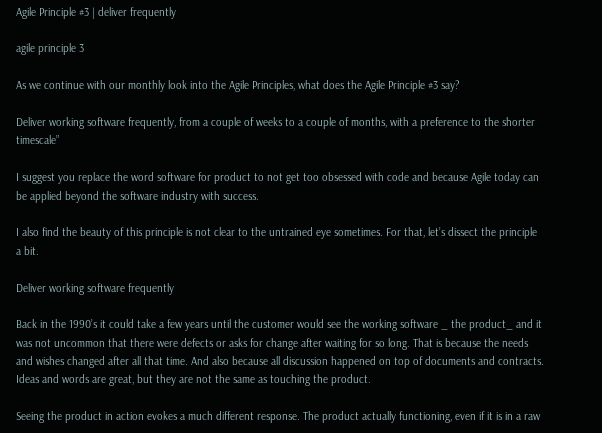Agile Principle #3 | deliver frequently

agile principle 3

As we continue with our monthly look into the Agile Principles, what does the Agile Principle #3 say?

Deliver working software frequently, from a couple of weeks to a couple of months, with a preference to the shorter timescale”

I suggest you replace the word software for product to not get too obsessed with code and because Agile today can be applied beyond the software industry with success.

I also find the beauty of this principle is not clear to the untrained eye sometimes. For that, let’s dissect the principle a bit.

Deliver working software frequently

Back in the 1990’s it could take a few years until the customer would see the working software _ the product_ and it was not uncommon that there were defects or asks for change after waiting for so long. That is because the needs and wishes changed after all that time. And also because all discussion happened on top of documents and contracts. Ideas and words are great, but they are not the same as touching the product.

Seeing the product in action evokes a much different response. The product actually functioning, even if it is in a raw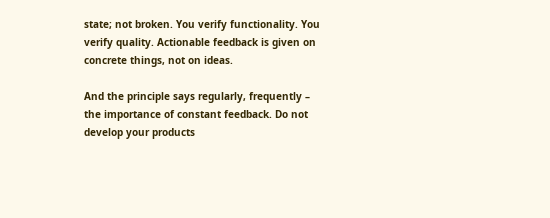state; not broken. You verify functionality. You verify quality. Actionable feedback is given on concrete things, not on ideas.

And the principle says regularly, frequently – the importance of constant feedback. Do not develop your products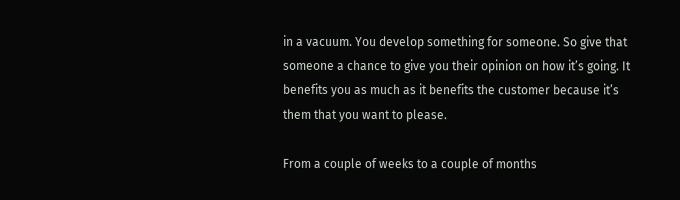in a vacuum. You develop something for someone. So give that someone a chance to give you their opinion on how it’s going. It benefits you as much as it benefits the customer because it’s them that you want to please.

From a couple of weeks to a couple of months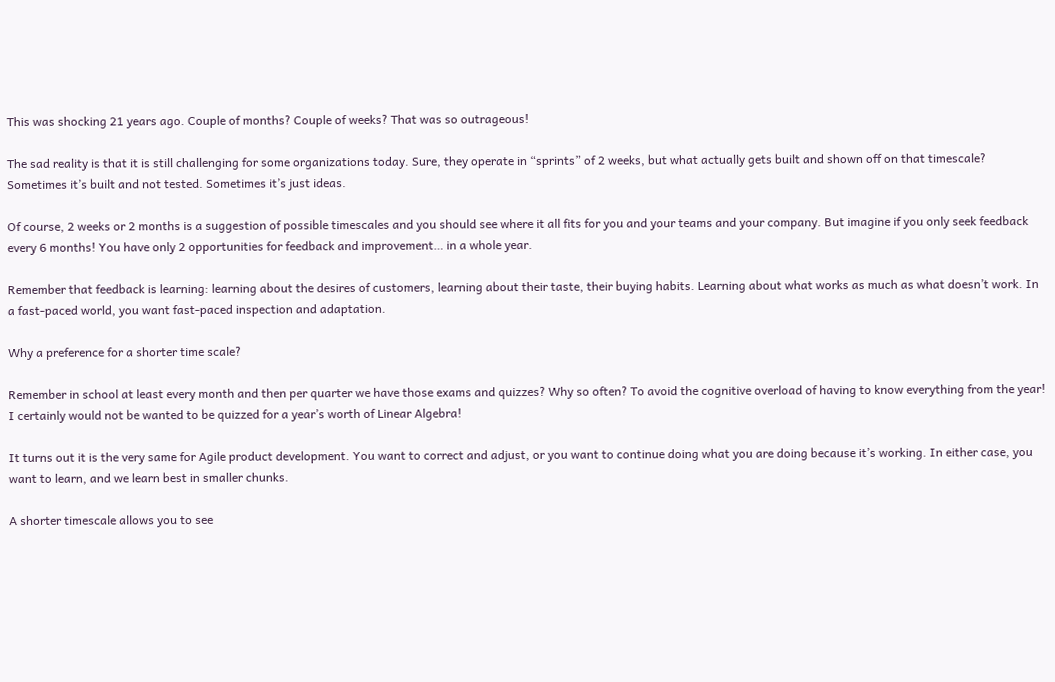This was shocking 21 years ago. Couple of months? Couple of weeks? That was so outrageous!

The sad reality is that it is still challenging for some organizations today. Sure, they operate in “sprints” of 2 weeks, but what actually gets built and shown off on that timescale? Sometimes it’s built and not tested. Sometimes it’s just ideas.

Of course, 2 weeks or 2 months is a suggestion of possible timescales and you should see where it all fits for you and your teams and your company. But imagine if you only seek feedback every 6 months! You have only 2 opportunities for feedback and improvement… in a whole year.

Remember that feedback is learning: learning about the desires of customers, learning about their taste, their buying habits. Learning about what works as much as what doesn’t work. In a fast-paced world, you want fast-paced inspection and adaptation.

Why a preference for a shorter time scale?

Remember in school at least every month and then per quarter we have those exams and quizzes? Why so often? To avoid the cognitive overload of having to know everything from the year! I certainly would not be wanted to be quizzed for a year’s worth of Linear Algebra!

It turns out it is the very same for Agile product development. You want to correct and adjust, or you want to continue doing what you are doing because it’s working. In either case, you want to learn, and we learn best in smaller chunks.

A shorter timescale allows you to see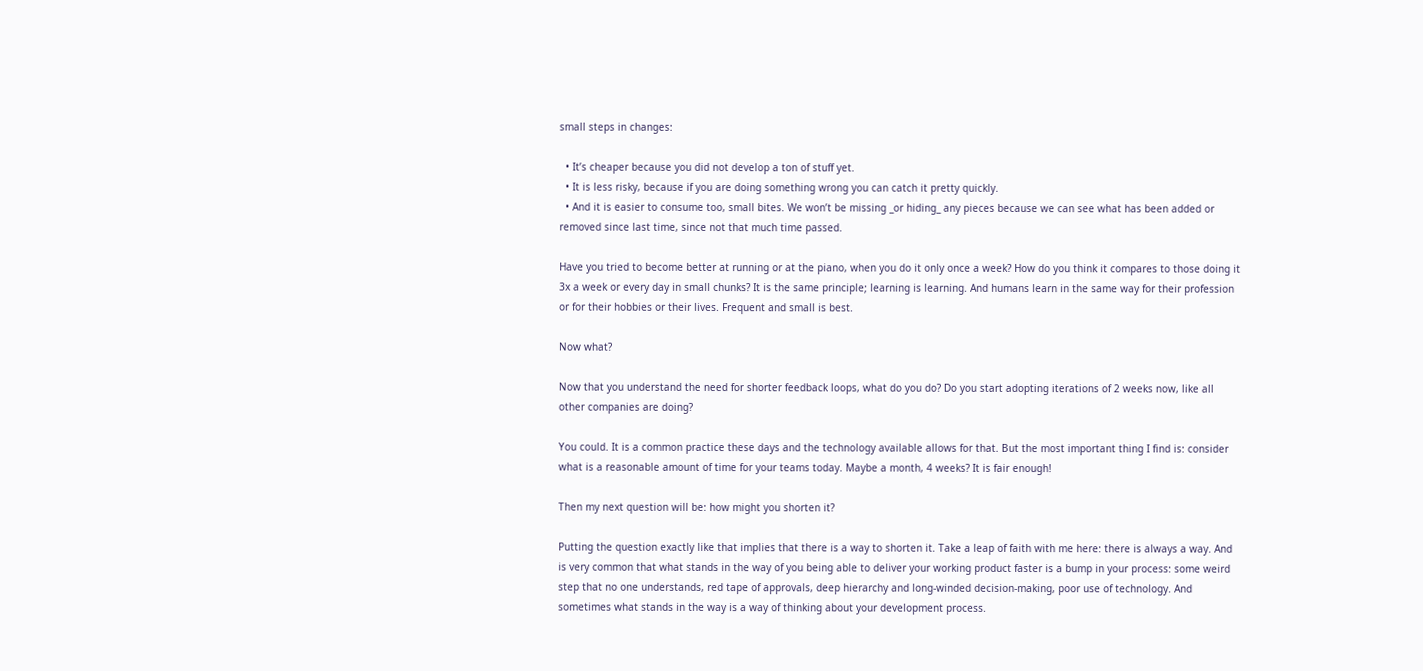small steps in changes:

  • It’s cheaper because you did not develop a ton of stuff yet.
  • It is less risky, because if you are doing something wrong you can catch it pretty quickly.
  • And it is easier to consume too, small bites. We won’t be missing _or hiding_ any pieces because we can see what has been added or removed since last time, since not that much time passed.

Have you tried to become better at running or at the piano, when you do it only once a week? How do you think it compares to those doing it 3x a week or every day in small chunks? It is the same principle; learning is learning. And humans learn in the same way for their profession or for their hobbies or their lives. Frequent and small is best.

Now what?

Now that you understand the need for shorter feedback loops, what do you do? Do you start adopting iterations of 2 weeks now, like all other companies are doing?

You could. It is a common practice these days and the technology available allows for that. But the most important thing I find is: consider what is a reasonable amount of time for your teams today. Maybe a month, 4 weeks? It is fair enough!

Then my next question will be: how might you shorten it?

Putting the question exactly like that implies that there is a way to shorten it. Take a leap of faith with me here: there is always a way. And is very common that what stands in the way of you being able to deliver your working product faster is a bump in your process: some weird step that no one understands, red tape of approvals, deep hierarchy and long-winded decision-making, poor use of technology. And sometimes what stands in the way is a way of thinking about your development process.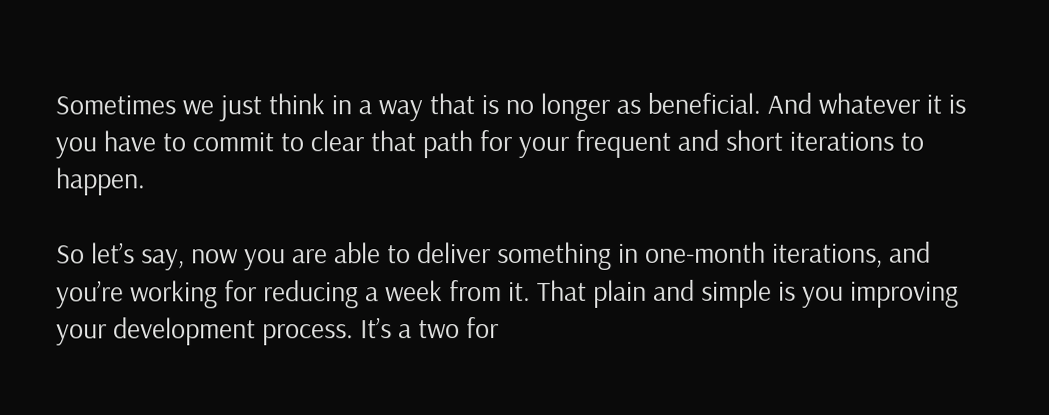Sometimes we just think in a way that is no longer as beneficial. And whatever it is you have to commit to clear that path for your frequent and short iterations to happen.

So let’s say, now you are able to deliver something in one-month iterations, and you’re working for reducing a week from it. That plain and simple is you improving your development process. It’s a two for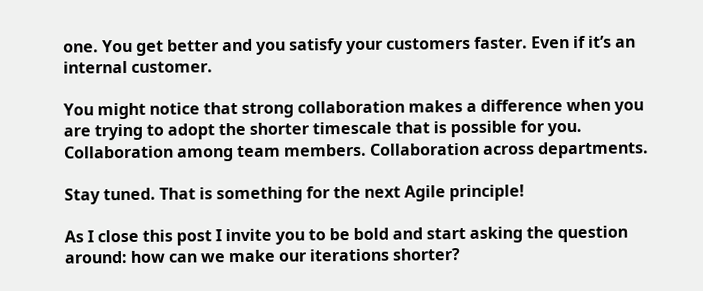one. You get better and you satisfy your customers faster. Even if it’s an internal customer.

You might notice that strong collaboration makes a difference when you are trying to adopt the shorter timescale that is possible for you. Collaboration among team members. Collaboration across departments.

Stay tuned. That is something for the next Agile principle!

As I close this post I invite you to be bold and start asking the question around: how can we make our iterations shorter?